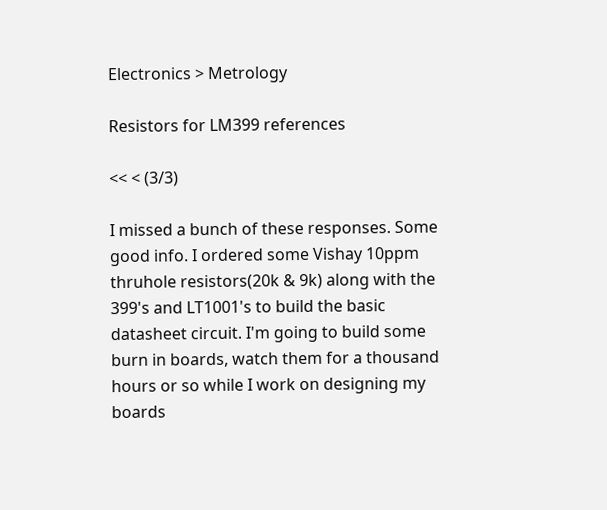Electronics > Metrology

Resistors for LM399 references

<< < (3/3)

I missed a bunch of these responses. Some good info. I ordered some Vishay 10ppm thruhole resistors(20k & 9k) along with the 399's and LT1001's to build the basic datasheet circuit. I'm going to build some burn in boards, watch them for a thousand hours or so while I work on designing my boards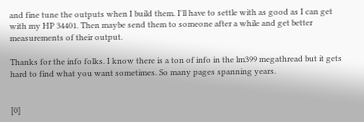and fine tune the outputs when I build them. I'll have to settle with as good as I can get with my HP 34401. Then maybe send them to someone after a while and get better measurements of their output.

Thanks for the info folks. I know there is a ton of info in the lm399 megathread but it gets hard to find what you want sometimes. So many pages spanning years.


[0]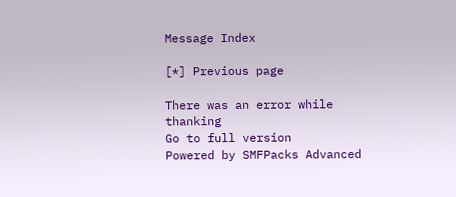Message Index

[*] Previous page

There was an error while thanking
Go to full version
Powered by SMFPacks Advanced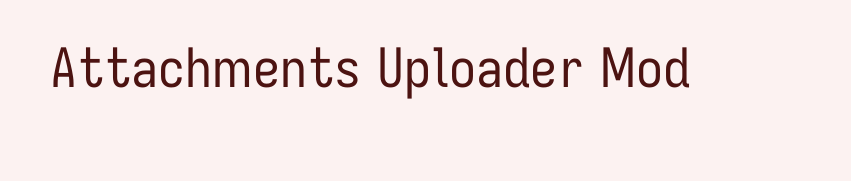Attachments Uploader Mod